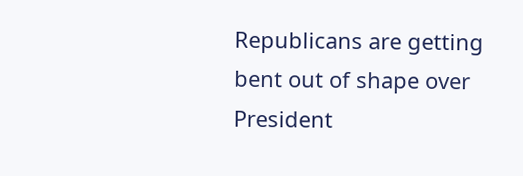Republicans are getting bent out of shape over President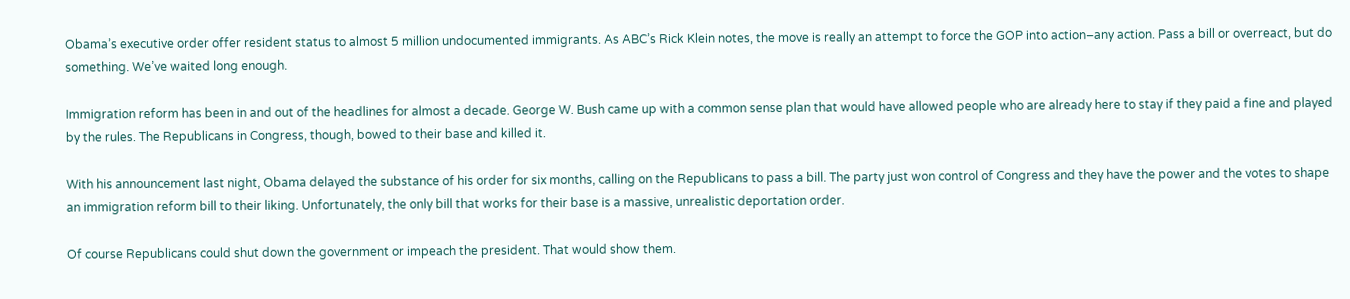Obama’s executive order offer resident status to almost 5 million undocumented immigrants. As ABC’s Rick Klein notes, the move is really an attempt to force the GOP into action–any action. Pass a bill or overreact, but do something. We’ve waited long enough.

Immigration reform has been in and out of the headlines for almost a decade. George W. Bush came up with a common sense plan that would have allowed people who are already here to stay if they paid a fine and played by the rules. The Republicans in Congress, though, bowed to their base and killed it.

With his announcement last night, Obama delayed the substance of his order for six months, calling on the Republicans to pass a bill. The party just won control of Congress and they have the power and the votes to shape an immigration reform bill to their liking. Unfortunately, the only bill that works for their base is a massive, unrealistic deportation order.

Of course Republicans could shut down the government or impeach the president. That would show them.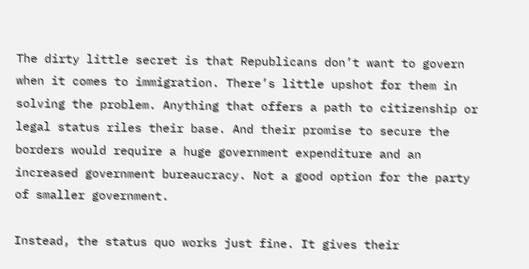The dirty little secret is that Republicans don’t want to govern when it comes to immigration. There’s little upshot for them in solving the problem. Anything that offers a path to citizenship or legal status riles their base. And their promise to secure the borders would require a huge government expenditure and an increased government bureaucracy. Not a good option for the party of smaller government.

Instead, the status quo works just fine. It gives their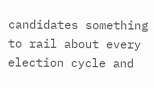candidates something to rail about every election cycle and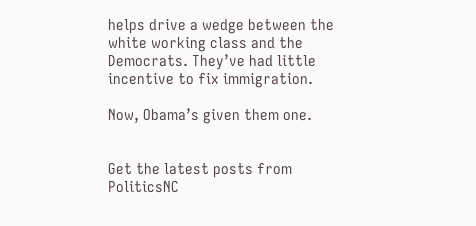helps drive a wedge between the white working class and the Democrats. They’ve had little incentive to fix immigration.

Now, Obama’s given them one.


Get the latest posts from PoliticsNC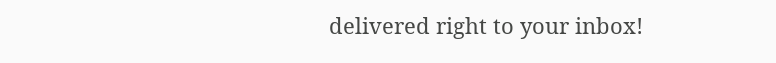delivered right to your inbox!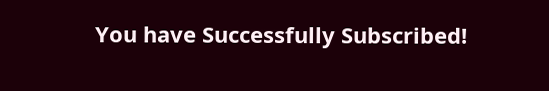You have Successfully Subscribed!